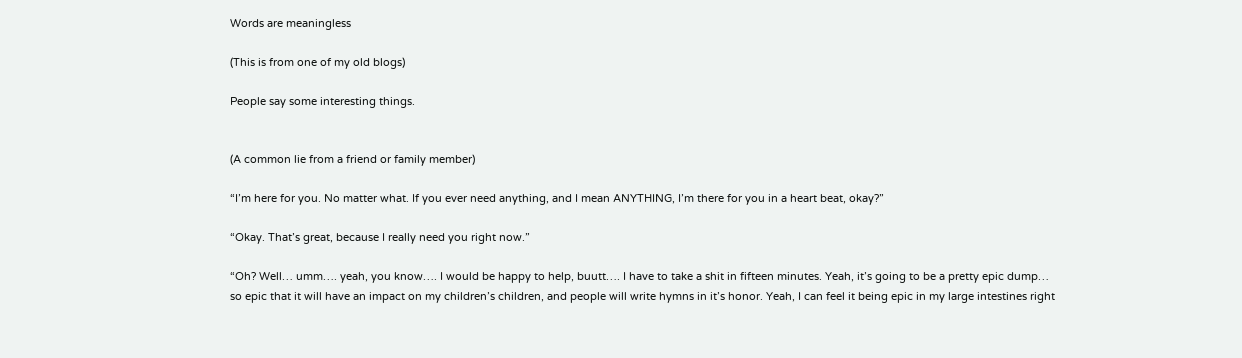Words are meaningless

(This is from one of my old blogs)

People say some interesting things.


(A common lie from a friend or family member)

“I’m here for you. No matter what. If you ever need anything, and I mean ANYTHING, I’m there for you in a heart beat, okay?”

“Okay. That’s great, because I really need you right now.”

“Oh? Well… umm…. yeah, you know…. I would be happy to help, buutt…. I have to take a shit in fifteen minutes. Yeah, it’s going to be a pretty epic dump… so epic that it will have an impact on my children’s children, and people will write hymns in it’s honor. Yeah, I can feel it being epic in my large intestines right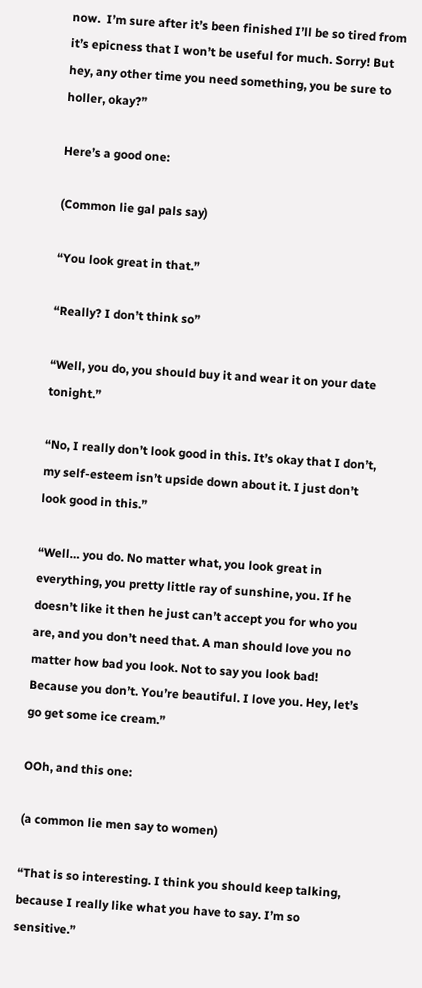now.  I’m sure after it’s been finished I’ll be so tired from it’s epicness that I won’t be useful for much. Sorry! But hey, any other time you need something, you be sure to holler, okay?”

Here’s a good one:

(Common lie gal pals say)

“You look great in that.”

“Really? I don’t think so”

“Well, you do, you should buy it and wear it on your date tonight.”

“No, I really don’t look good in this. It’s okay that I don’t, my self-esteem isn’t upside down about it. I just don’t look good in this.”

“Well… you do. No matter what, you look great in everything, you pretty little ray of sunshine, you. If he doesn’t like it then he just can’t accept you for who you are, and you don’t need that. A man should love you no matter how bad you look. Not to say you look bad! Because you don’t. You’re beautiful. I love you. Hey, let’s go get some ice cream.”

OOh, and this one:

(a common lie men say to women)

“That is so interesting. I think you should keep talking,  because I really like what you have to say. I’m so sensitive.”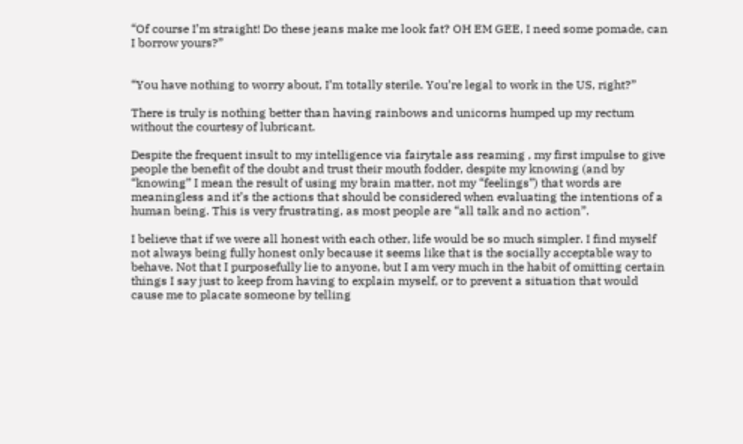“Of course I’m straight! Do these jeans make me look fat? OH EM GEE, I need some pomade, can I borrow yours?”


“You have nothing to worry about, I’m totally sterile. You’re legal to work in the US, right?”

There is truly is nothing better than having rainbows and unicorns humped up my rectum without the courtesy of lubricant.

Despite the frequent insult to my intelligence via fairytale ass reaming , my first impulse to give people the benefit of the doubt and trust their mouth fodder, despite my knowing (and by “knowing” I mean the result of using my brain matter, not my “feelings”) that words are meaningless and it’s the actions that should be considered when evaluating the intentions of a human being. This is very frustrating, as most people are “all talk and no action”.

I believe that if we were all honest with each other, life would be so much simpler. I find myself not always being fully honest only because it seems like that is the socially acceptable way to behave. Not that I purposefully lie to anyone, but I am very much in the habit of omitting certain things I say just to keep from having to explain myself, or to prevent a situation that would cause me to placate someone by telling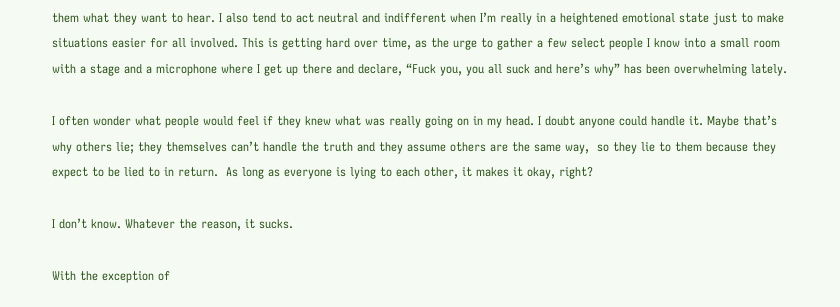them what they want to hear. I also tend to act neutral and indifferent when I’m really in a heightened emotional state just to make situations easier for all involved. This is getting hard over time, as the urge to gather a few select people I know into a small room with a stage and a microphone where I get up there and declare, “Fuck you, you all suck and here’s why” has been overwhelming lately.

I often wonder what people would feel if they knew what was really going on in my head. I doubt anyone could handle it. Maybe that’s why others lie; they themselves can’t handle the truth and they assume others are the same way,  so they lie to them because they expect to be lied to in return.  As long as everyone is lying to each other, it makes it okay, right?

I don’t know. Whatever the reason, it sucks.

With the exception of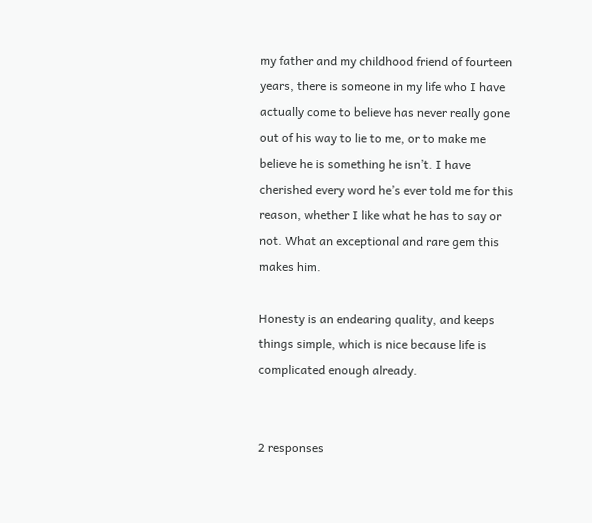my father and my childhood friend of fourteen years, there is someone in my life who I have actually come to believe has never really gone out of his way to lie to me, or to make me believe he is something he isn’t. I have cherished every word he’s ever told me for this reason, whether I like what he has to say or not. What an exceptional and rare gem this makes him.

Honesty is an endearing quality, and keeps things simple, which is nice because life is complicated enough already.


2 responses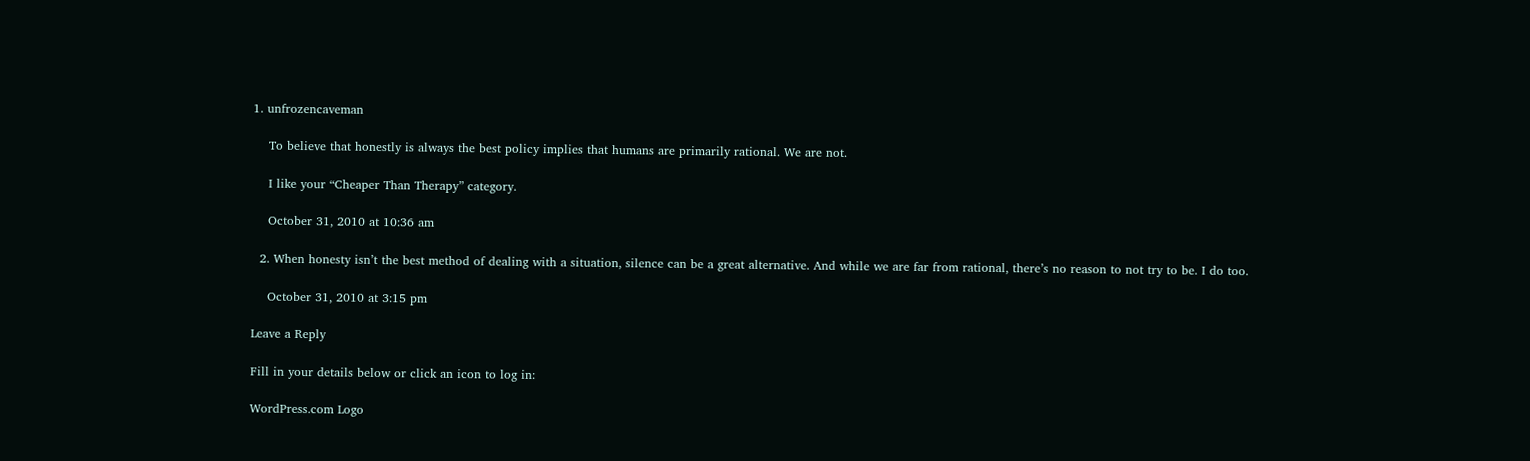1. unfrozencaveman

    To believe that honestly is always the best policy implies that humans are primarily rational. We are not.

    I like your “Cheaper Than Therapy” category.

    October 31, 2010 at 10:36 am

  2. When honesty isn’t the best method of dealing with a situation, silence can be a great alternative. And while we are far from rational, there’s no reason to not try to be. I do too.

    October 31, 2010 at 3:15 pm

Leave a Reply

Fill in your details below or click an icon to log in:

WordPress.com Logo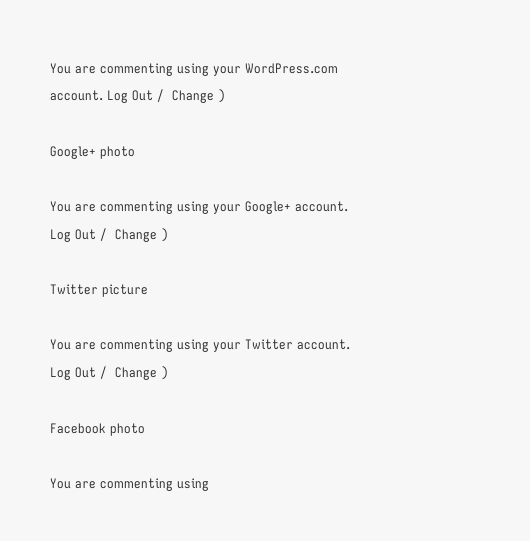You are commenting using your WordPress.com account. Log Out /  Change )

Google+ photo

You are commenting using your Google+ account. Log Out /  Change )

Twitter picture

You are commenting using your Twitter account. Log Out /  Change )

Facebook photo

You are commenting using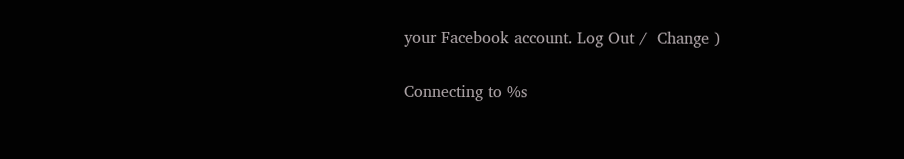your Facebook account. Log Out /  Change )


Connecting to %s